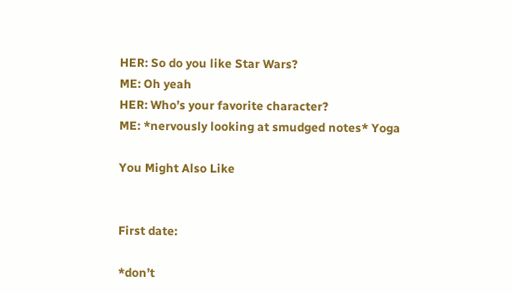HER: So do you like Star Wars?
ME: Oh yeah
HER: Who’s your favorite character?
ME: *nervously looking at smudged notes* Yoga

You Might Also Like


First date:

*don’t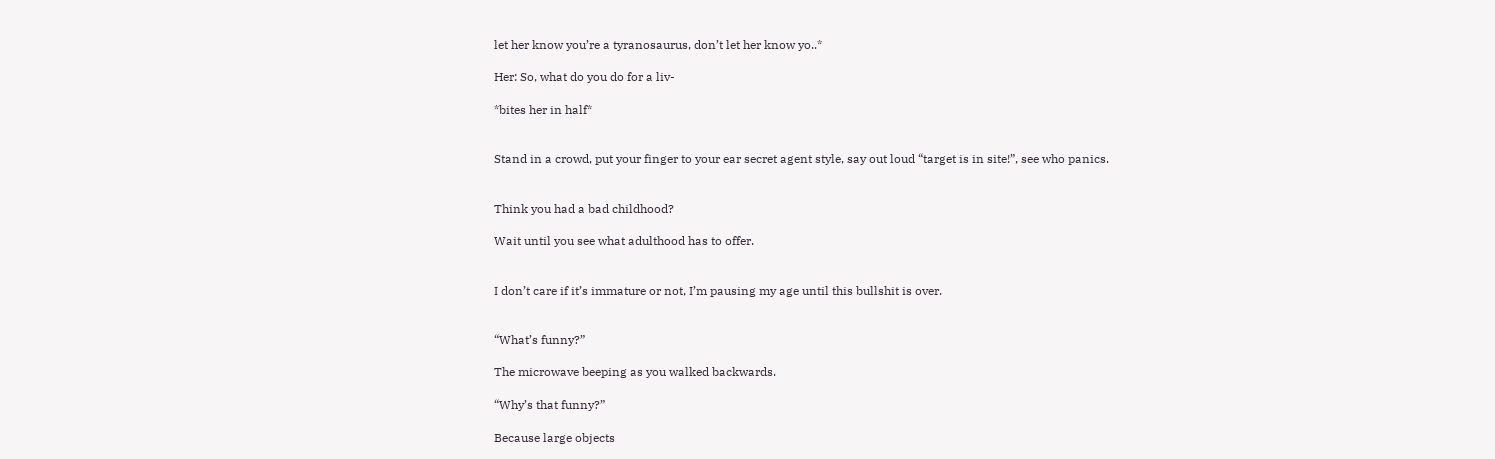let her know you’re a tyranosaurus, don’t let her know yo..*

Her: So, what do you do for a liv-

*bites her in half*


Stand in a crowd, put your finger to your ear secret agent style, say out loud “target is in site!”, see who panics.


Think you had a bad childhood?

Wait until you see what adulthood has to offer.


I don’t care if it’s immature or not, I’m pausing my age until this bullshit is over.


“What’s funny?”

The microwave beeping as you walked backwards.

“Why’s that funny?”

Because large objects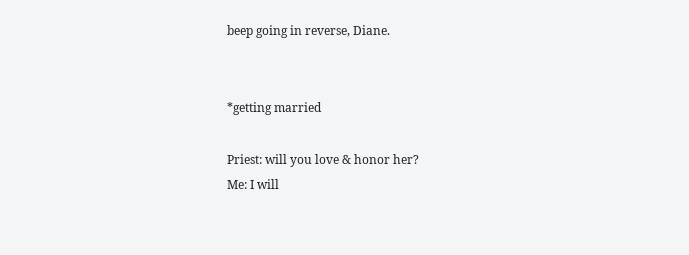beep going in reverse, Diane.


*getting married

Priest: will you love & honor her?
Me: I will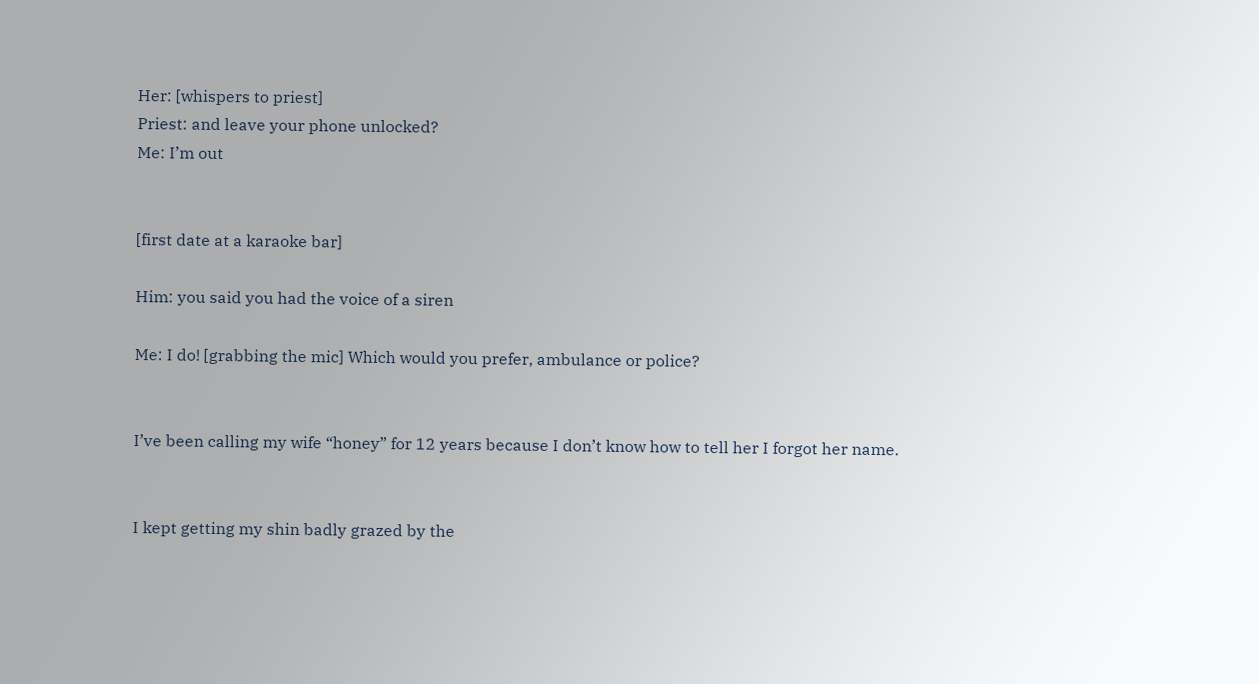Her: [whispers to priest]
Priest: and leave your phone unlocked?
Me: I’m out


[first date at a karaoke bar]

Him: you said you had the voice of a siren

Me: I do! [grabbing the mic] Which would you prefer, ambulance or police?


I’ve been calling my wife “honey” for 12 years because I don’t know how to tell her I forgot her name.


I kept getting my shin badly grazed by the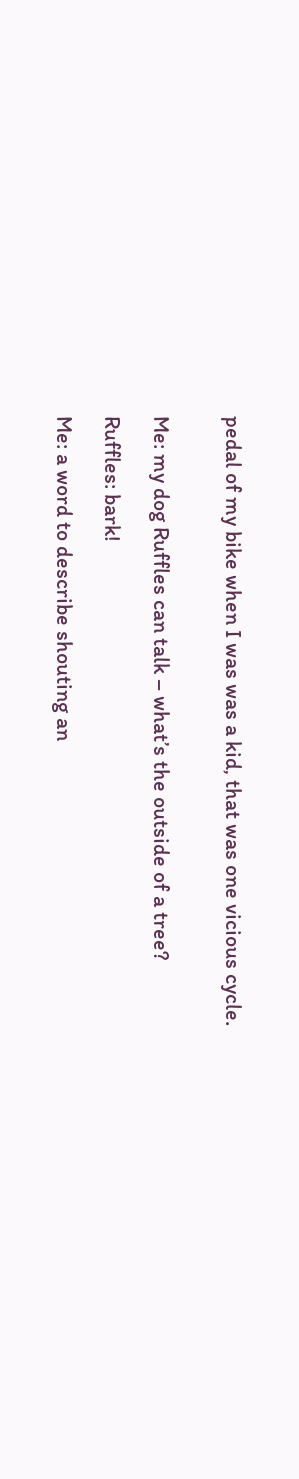pedal of my bike when I was was a kid, that was one vicious cycle.


Me: my dog Ruffles can talk – what’s the outside of a tree?

Ruffles: bark!

Me: a word to describe shouting an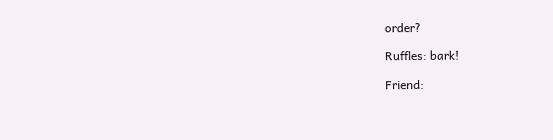order?

Ruffles: bark!

Friend: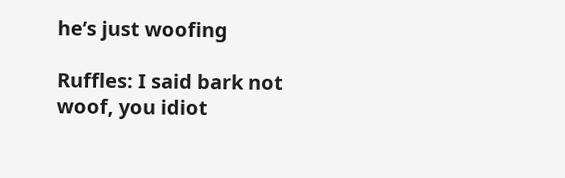he’s just woofing

Ruffles: I said bark not woof, you idiot